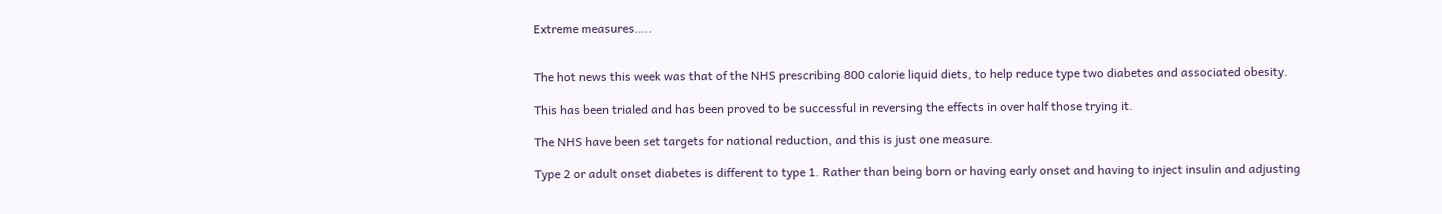Extreme measures…..


The hot news this week was that of the NHS prescribing 800 calorie liquid diets, to help reduce type two diabetes and associated obesity.

This has been trialed and has been proved to be successful in reversing the effects in over half those trying it.

The NHS have been set targets for national reduction, and this is just one measure.

Type 2 or adult onset diabetes is different to type 1. Rather than being born or having early onset and having to inject insulin and adjusting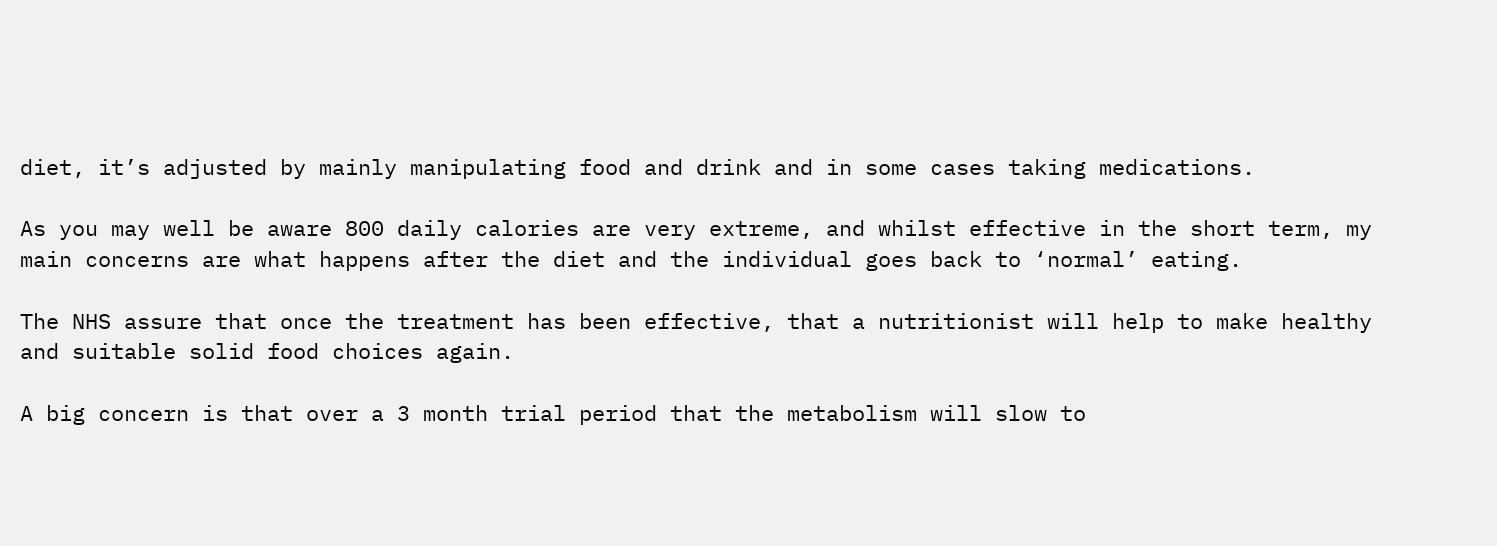diet, it’s adjusted by mainly manipulating food and drink and in some cases taking medications.

As you may well be aware 800 daily calories are very extreme, and whilst effective in the short term, my main concerns are what happens after the diet and the individual goes back to ‘normal’ eating.

The NHS assure that once the treatment has been effective, that a nutritionist will help to make healthy and suitable solid food choices again.

A big concern is that over a 3 month trial period that the metabolism will slow to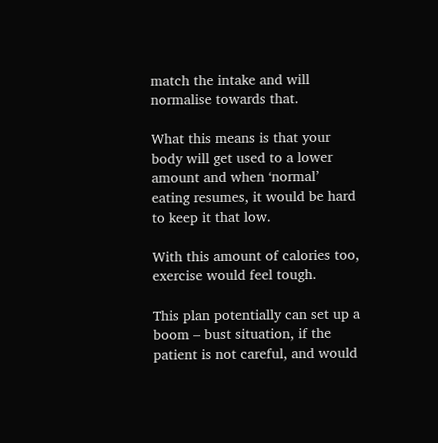match the intake and will normalise towards that.

What this means is that your body will get used to a lower amount and when ‘normal’ eating resumes, it would be hard to keep it that low.

With this amount of calories too, exercise would feel tough.

This plan potentially can set up a boom – bust situation, if the patient is not careful, and would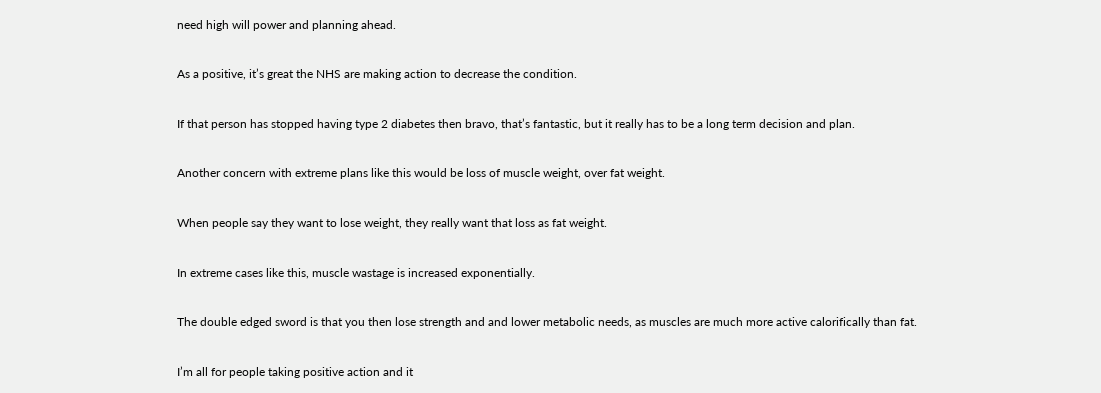need high will power and planning ahead.

As a positive, it’s great the NHS are making action to decrease the condition.

If that person has stopped having type 2 diabetes then bravo, that’s fantastic, but it really has to be a long term decision and plan.

Another concern with extreme plans like this would be loss of muscle weight, over fat weight.

When people say they want to lose weight, they really want that loss as fat weight.

In extreme cases like this, muscle wastage is increased exponentially.

The double edged sword is that you then lose strength and and lower metabolic needs, as muscles are much more active calorifically than fat.

I’m all for people taking positive action and it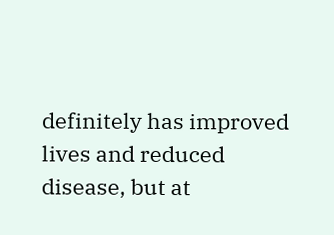definitely has improved lives and reduced disease, but at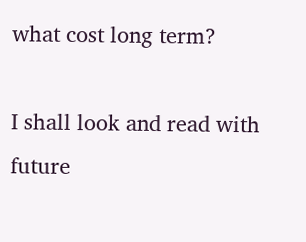what cost long term?

I shall look and read with future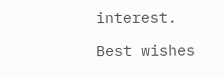interest.

Best wishes